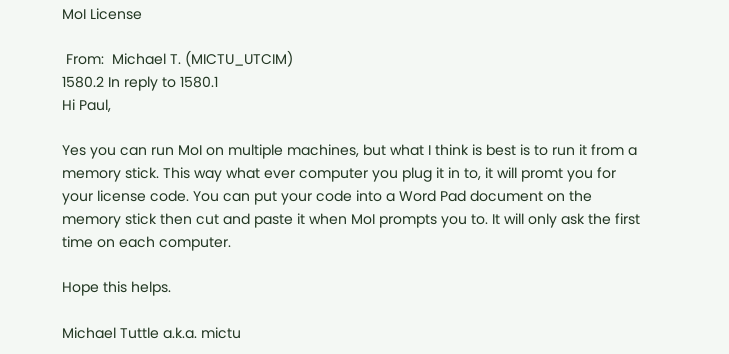MoI License

 From:  Michael T. (MICTU_UTCIM)
1580.2 In reply to 1580.1
Hi Paul,

Yes you can run MoI on multiple machines, but what I think is best is to run it from a memory stick. This way what ever computer you plug it in to, it will promt you for your license code. You can put your code into a Word Pad document on the memory stick then cut and paste it when MoI prompts you to. It will only ask the first time on each computer.

Hope this helps.

Michael Tuttle a.k.a. mictu